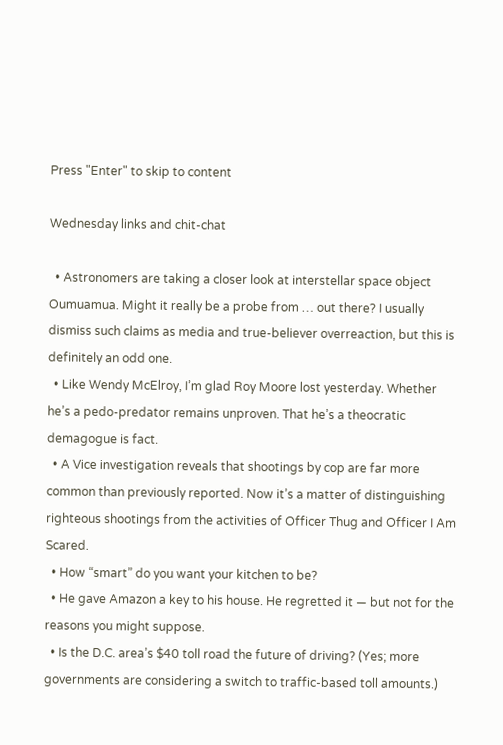Press "Enter" to skip to content

Wednesday links and chit-chat

  • Astronomers are taking a closer look at interstellar space object Oumuamua. Might it really be a probe from … out there? I usually dismiss such claims as media and true-believer overreaction, but this is definitely an odd one.
  • Like Wendy McElroy, I’m glad Roy Moore lost yesterday. Whether he’s a pedo-predator remains unproven. That he’s a theocratic demagogue is fact.
  • A Vice investigation reveals that shootings by cop are far more common than previously reported. Now it’s a matter of distinguishing righteous shootings from the activities of Officer Thug and Officer I Am Scared.
  • How “smart” do you want your kitchen to be?
  • He gave Amazon a key to his house. He regretted it — but not for the reasons you might suppose.
  • Is the D.C. area’s $40 toll road the future of driving? (Yes; more governments are considering a switch to traffic-based toll amounts.)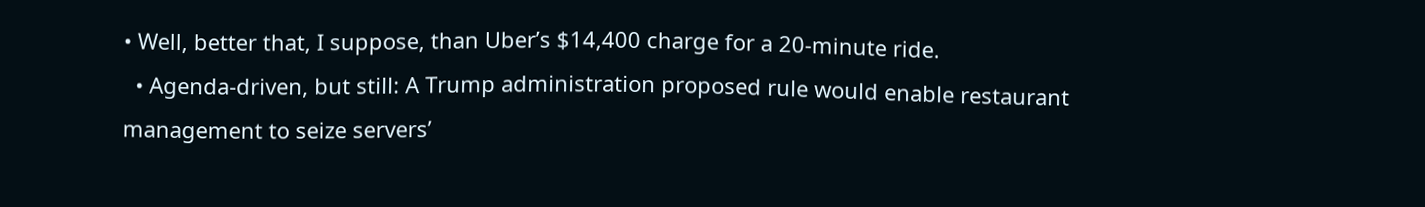• Well, better that, I suppose, than Uber’s $14,400 charge for a 20-minute ride.
  • Agenda-driven, but still: A Trump administration proposed rule would enable restaurant management to seize servers’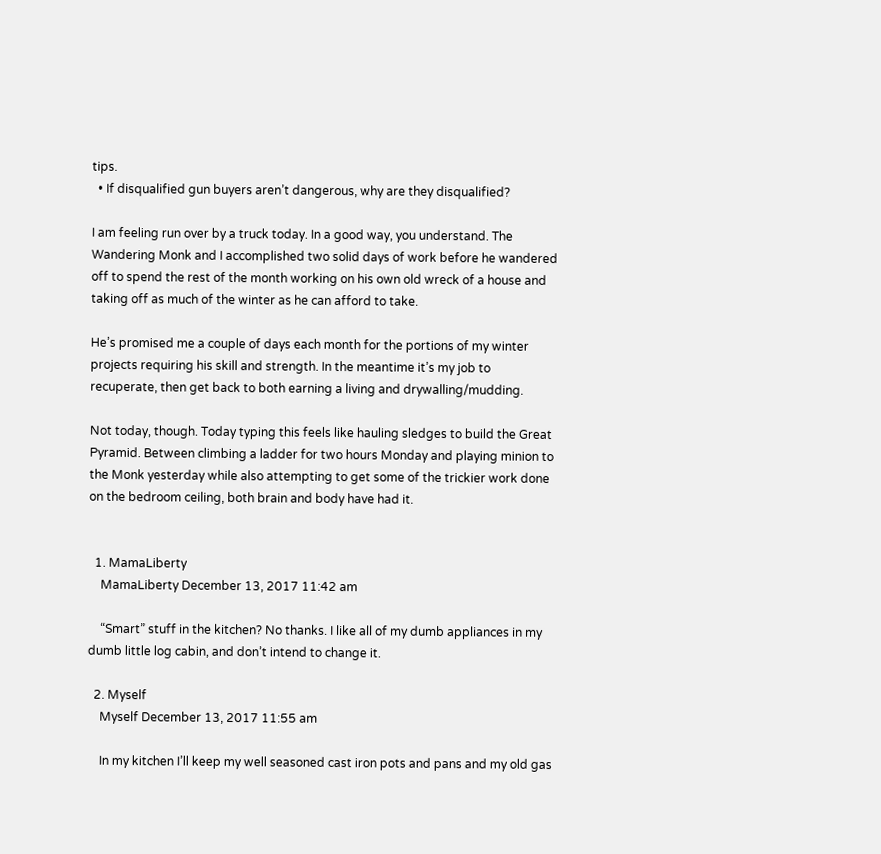tips.
  • If disqualified gun buyers aren’t dangerous, why are they disqualified?

I am feeling run over by a truck today. In a good way, you understand. The Wandering Monk and I accomplished two solid days of work before he wandered off to spend the rest of the month working on his own old wreck of a house and taking off as much of the winter as he can afford to take.

He’s promised me a couple of days each month for the portions of my winter projects requiring his skill and strength. In the meantime it’s my job to recuperate, then get back to both earning a living and drywalling/mudding.

Not today, though. Today typing this feels like hauling sledges to build the Great Pyramid. Between climbing a ladder for two hours Monday and playing minion to the Monk yesterday while also attempting to get some of the trickier work done on the bedroom ceiling, both brain and body have had it.


  1. MamaLiberty
    MamaLiberty December 13, 2017 11:42 am

    “Smart” stuff in the kitchen? No thanks. I like all of my dumb appliances in my dumb little log cabin, and don’t intend to change it.

  2. Myself
    Myself December 13, 2017 11:55 am

    In my kitchen I’ll keep my well seasoned cast iron pots and pans and my old gas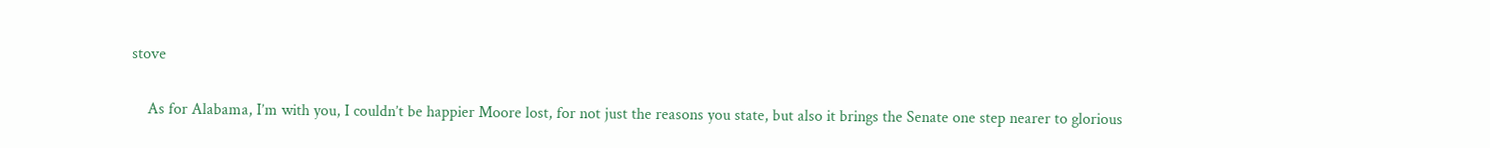stove

    As for Alabama, I’m with you, I couldn’t be happier Moore lost, for not just the reasons you state, but also it brings the Senate one step nearer to glorious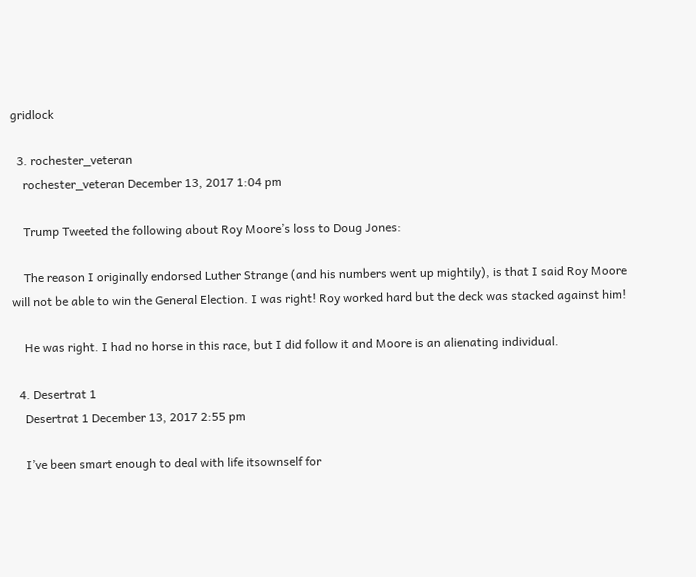gridlock

  3. rochester_veteran
    rochester_veteran December 13, 2017 1:04 pm

    Trump Tweeted the following about Roy Moore’s loss to Doug Jones:

    The reason I originally endorsed Luther Strange (and his numbers went up mightily), is that I said Roy Moore will not be able to win the General Election. I was right! Roy worked hard but the deck was stacked against him!

    He was right. I had no horse in this race, but I did follow it and Moore is an alienating individual.

  4. Desertrat 1
    Desertrat 1 December 13, 2017 2:55 pm

    I’ve been smart enough to deal with life itsownself for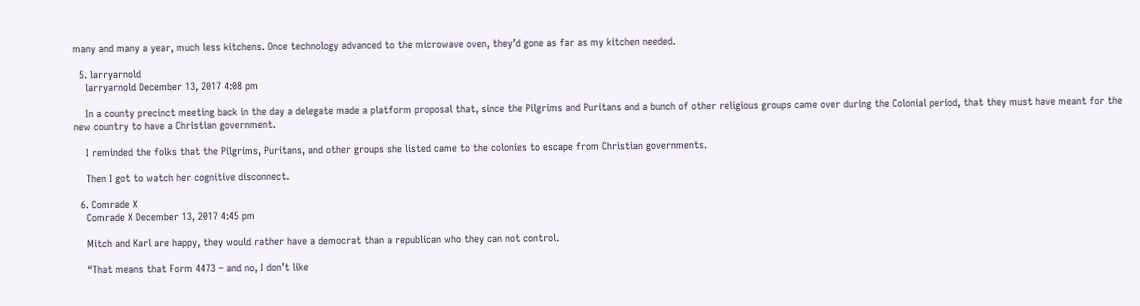many and many a year, much less kitchens. Once technology advanced to the microwave oven, they’d gone as far as my kitchen needed.

  5. larryarnold
    larryarnold December 13, 2017 4:08 pm

    In a county precinct meeting back in the day a delegate made a platform proposal that, since the Pilgrims and Puritans and a bunch of other religious groups came over during the Colonial period, that they must have meant for the new country to have a Christian government.

    I reminded the folks that the Pilgrims, Puritans, and other groups she listed came to the colonies to escape from Christian governments.

    Then I got to watch her cognitive disconnect.

  6. Comrade X
    Comrade X December 13, 2017 4:45 pm

    Mitch and Karl are happy, they would rather have a democrat than a republican who they can not control.

    “That means that Form 4473 – and no, I don’t like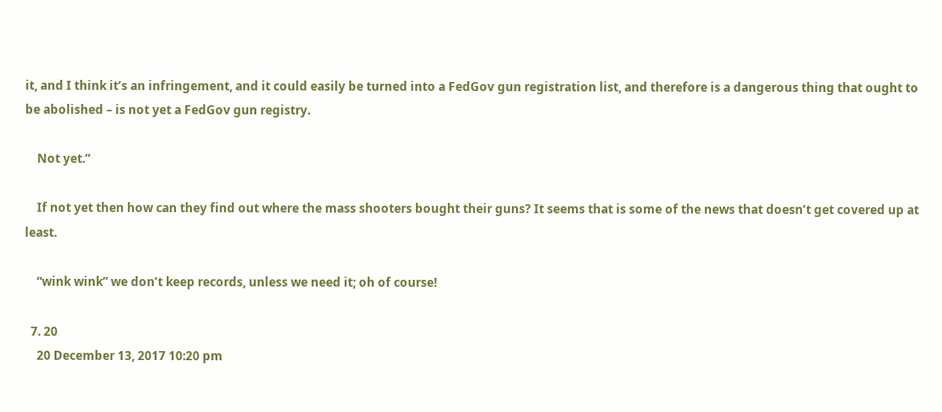it, and I think it’s an infringement, and it could easily be turned into a FedGov gun registration list, and therefore is a dangerous thing that ought to be abolished – is not yet a FedGov gun registry.

    Not yet.”

    If not yet then how can they find out where the mass shooters bought their guns? It seems that is some of the news that doesn’t get covered up at least.

    “wink wink” we don’t keep records, unless we need it; oh of course!

  7. 20
    20 December 13, 2017 10:20 pm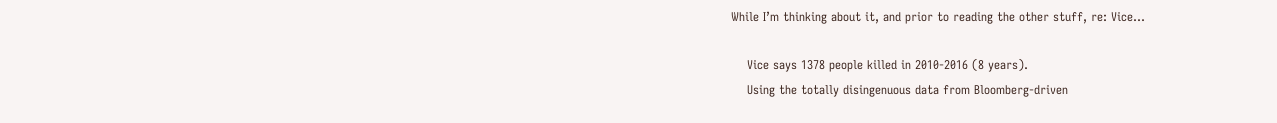While I’m thinking about it, and prior to reading the other stuff, re: Vice…

    Vice says 1378 people killed in 2010-2016 (8 years).
    Using the totally disingenuous data from Bloomberg-driven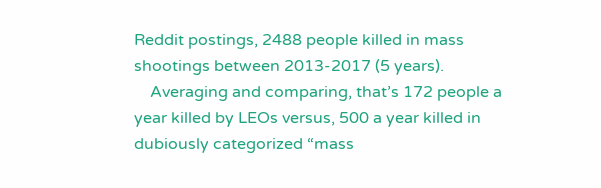Reddit postings, 2488 people killed in mass shootings between 2013-2017 (5 years).
    Averaging and comparing, that’s 172 people a year killed by LEOs versus, 500 a year killed in dubiously categorized “mass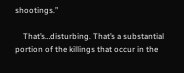shootings.”

    That’s…disturbing. That’s a substantial portion of the killings that occur in the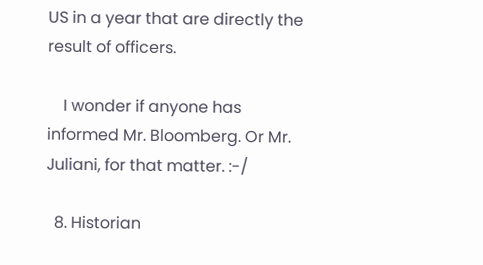US in a year that are directly the result of officers.

    I wonder if anyone has informed Mr. Bloomberg. Or Mr. Juliani, for that matter. :-/

  8. Historian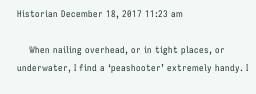Historian December 18, 2017 11:23 am

    When nailing overhead, or in tight places, or underwater, I find a ‘peashooter’ extremely handy. I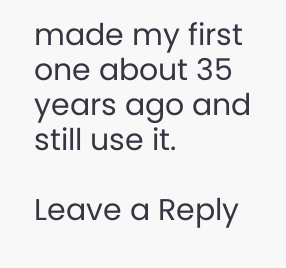made my first one about 35 years ago and still use it.

Leave a Reply